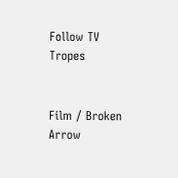Follow TV Tropes


Film / Broken Arrow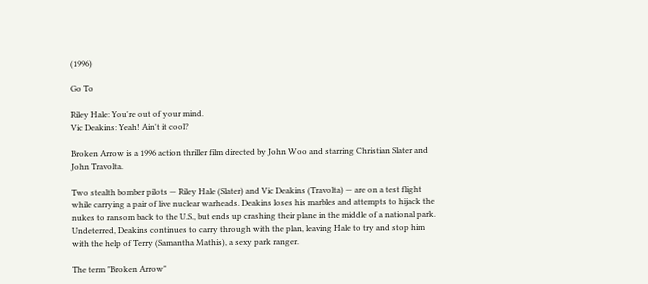(1996)

Go To

Riley Hale: You're out of your mind.
Vic Deakins: Yeah! Ain't it cool?

Broken Arrow is a 1996 action thriller film directed by John Woo and starring Christian Slater and John Travolta.

Two stealth bomber pilots — Riley Hale (Slater) and Vic Deakins (Travolta) — are on a test flight while carrying a pair of live nuclear warheads. Deakins loses his marbles and attempts to hijack the nukes to ransom back to the U.S., but ends up crashing their plane in the middle of a national park. Undeterred, Deakins continues to carry through with the plan, leaving Hale to try and stop him with the help of Terry (Samantha Mathis), a sexy park ranger.

The term "Broken Arrow"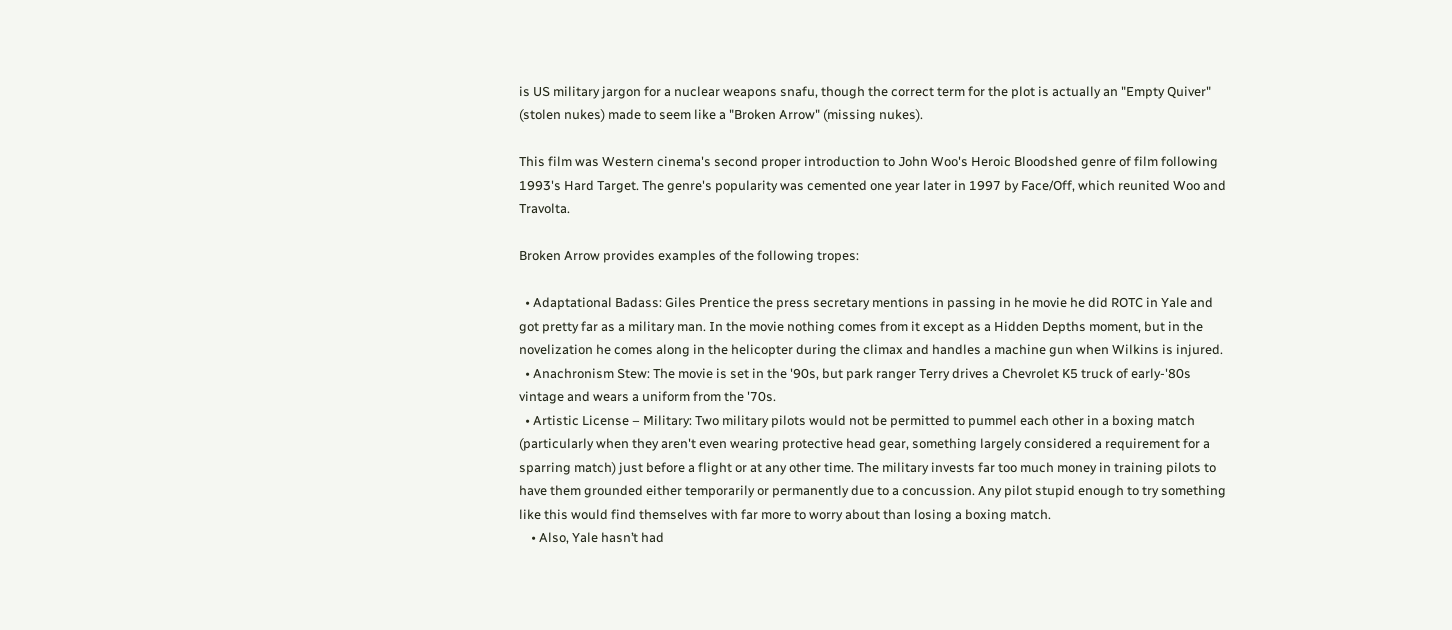is US military jargon for a nuclear weapons snafu, though the correct term for the plot is actually an "Empty Quiver" (stolen nukes) made to seem like a "Broken Arrow" (missing nukes).

This film was Western cinema's second proper introduction to John Woo's Heroic Bloodshed genre of film following 1993's Hard Target. The genre's popularity was cemented one year later in 1997 by Face/Off, which reunited Woo and Travolta.

Broken Arrow provides examples of the following tropes:

  • Adaptational Badass: Giles Prentice the press secretary mentions in passing in he movie he did ROTC in Yale and got pretty far as a military man. In the movie nothing comes from it except as a Hidden Depths moment, but in the novelization he comes along in the helicopter during the climax and handles a machine gun when Wilkins is injured.
  • Anachronism Stew: The movie is set in the '90s, but park ranger Terry drives a Chevrolet K5 truck of early-'80s vintage and wears a uniform from the '70s.
  • Artistic License – Military: Two military pilots would not be permitted to pummel each other in a boxing match (particularly when they aren't even wearing protective head gear, something largely considered a requirement for a sparring match) just before a flight or at any other time. The military invests far too much money in training pilots to have them grounded either temporarily or permanently due to a concussion. Any pilot stupid enough to try something like this would find themselves with far more to worry about than losing a boxing match.
    • Also, Yale hasn’t had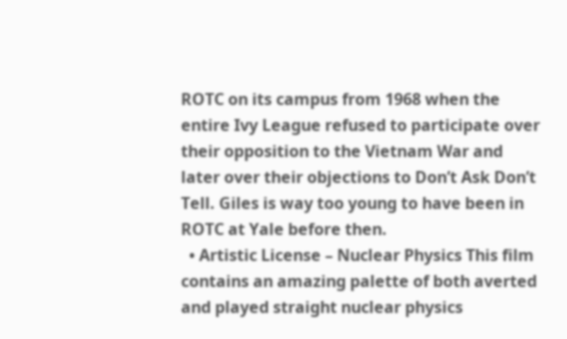ROTC on its campus from 1968 when the entire Ivy League refused to participate over their opposition to the Vietnam War and later over their objections to Don’t Ask Don’t Tell. Giles is way too young to have been in ROTC at Yale before then.
  • Artistic License – Nuclear Physics This film contains an amazing palette of both averted and played straight nuclear physics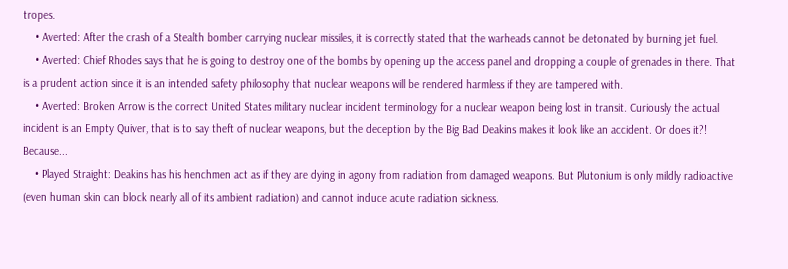tropes.
    • Averted: After the crash of a Stealth bomber carrying nuclear missiles, it is correctly stated that the warheads cannot be detonated by burning jet fuel.
    • Averted: Chief Rhodes says that he is going to destroy one of the bombs by opening up the access panel and dropping a couple of grenades in there. That is a prudent action since it is an intended safety philosophy that nuclear weapons will be rendered harmless if they are tampered with.
    • Averted: Broken Arrow is the correct United States military nuclear incident terminology for a nuclear weapon being lost in transit. Curiously the actual incident is an Empty Quiver, that is to say theft of nuclear weapons, but the deception by the Big Bad Deakins makes it look like an accident. Or does it?! Because...
    • Played Straight: Deakins has his henchmen act as if they are dying in agony from radiation from damaged weapons. But Plutonium is only mildly radioactive (even human skin can block nearly all of its ambient radiation) and cannot induce acute radiation sickness.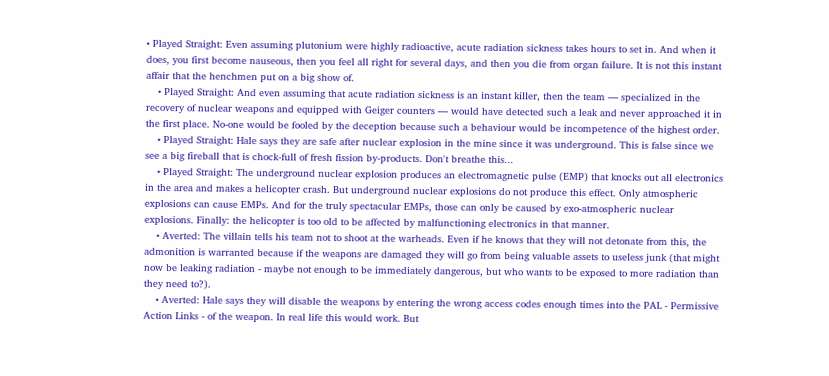• Played Straight: Even assuming plutonium were highly radioactive, acute radiation sickness takes hours to set in. And when it does, you first become nauseous, then you feel all right for several days, and then you die from organ failure. It is not this instant affair that the henchmen put on a big show of.
    • Played Straight: And even assuming that acute radiation sickness is an instant killer, then the team — specialized in the recovery of nuclear weapons and equipped with Geiger counters — would have detected such a leak and never approached it in the first place. No-one would be fooled by the deception because such a behaviour would be incompetence of the highest order.
    • Played Straight: Hale says they are safe after nuclear explosion in the mine since it was underground. This is false since we see a big fireball that is chock-full of fresh fission by-products. Don't breathe this...
    • Played Straight: The underground nuclear explosion produces an electromagnetic pulse (EMP) that knocks out all electronics in the area and makes a helicopter crash. But underground nuclear explosions do not produce this effect. Only atmospheric explosions can cause EMPs. And for the truly spectacular EMPs, those can only be caused by exo-atmospheric nuclear explosions. Finally: the helicopter is too old to be affected by malfunctioning electronics in that manner.
    • Averted: The villain tells his team not to shoot at the warheads. Even if he knows that they will not detonate from this, the admonition is warranted because if the weapons are damaged they will go from being valuable assets to useless junk (that might now be leaking radiation - maybe not enough to be immediately dangerous, but who wants to be exposed to more radiation than they need to?).
    • Averted: Hale says they will disable the weapons by entering the wrong access codes enough times into the PAL - Permissive Action Links - of the weapon. In real life this would work. But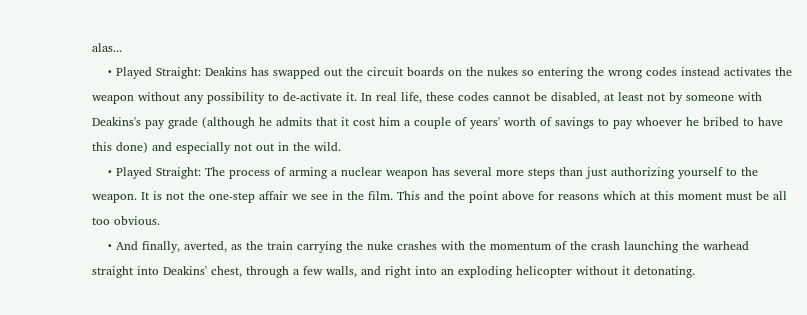alas...
    • Played Straight: Deakins has swapped out the circuit boards on the nukes so entering the wrong codes instead activates the weapon without any possibility to de-activate it. In real life, these codes cannot be disabled, at least not by someone with Deakins's pay grade (although he admits that it cost him a couple of years' worth of savings to pay whoever he bribed to have this done) and especially not out in the wild.
    • Played Straight: The process of arming a nuclear weapon has several more steps than just authorizing yourself to the weapon. It is not the one-step affair we see in the film. This and the point above for reasons which at this moment must be all too obvious.
    • And finally, averted, as the train carrying the nuke crashes with the momentum of the crash launching the warhead straight into Deakins' chest, through a few walls, and right into an exploding helicopter without it detonating.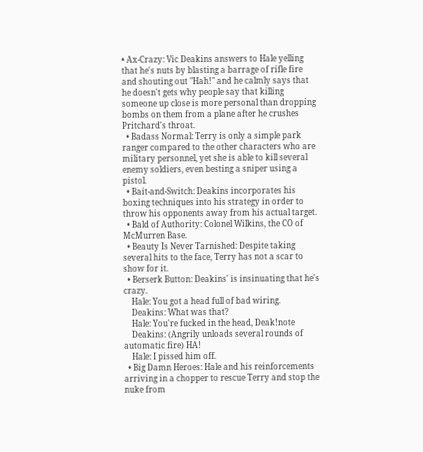• Ax-Crazy: Vic Deakins answers to Hale yelling that he's nuts by blasting a barrage of rifle fire and shouting out "Hah!" and he calmly says that he doesn't gets why people say that killing someone up close is more personal than dropping bombs on them from a plane after he crushes Pritchard's throat.
  • Badass Normal: Terry is only a simple park ranger compared to the other characters who are military personnel, yet she is able to kill several enemy soldiers, even besting a sniper using a pistol.
  • Bait-and-Switch: Deakins incorporates his boxing techniques into his strategy in order to throw his opponents away from his actual target.
  • Bald of Authority: Colonel Wilkins, the CO of McMurren Base.
  • Beauty Is Never Tarnished: Despite taking several hits to the face, Terry has not a scar to show for it.
  • Berserk Button: Deakins' is insinuating that he's crazy.
    Hale: You got a head full of bad wiring.
    Deakins: What was that?
    Hale: You're fucked in the head, Deak!note
    Deakins: (Angrily unloads several rounds of automatic fire) HA!
    Hale: I pissed him off.
  • Big Damn Heroes: Hale and his reinforcements arriving in a chopper to rescue Terry and stop the nuke from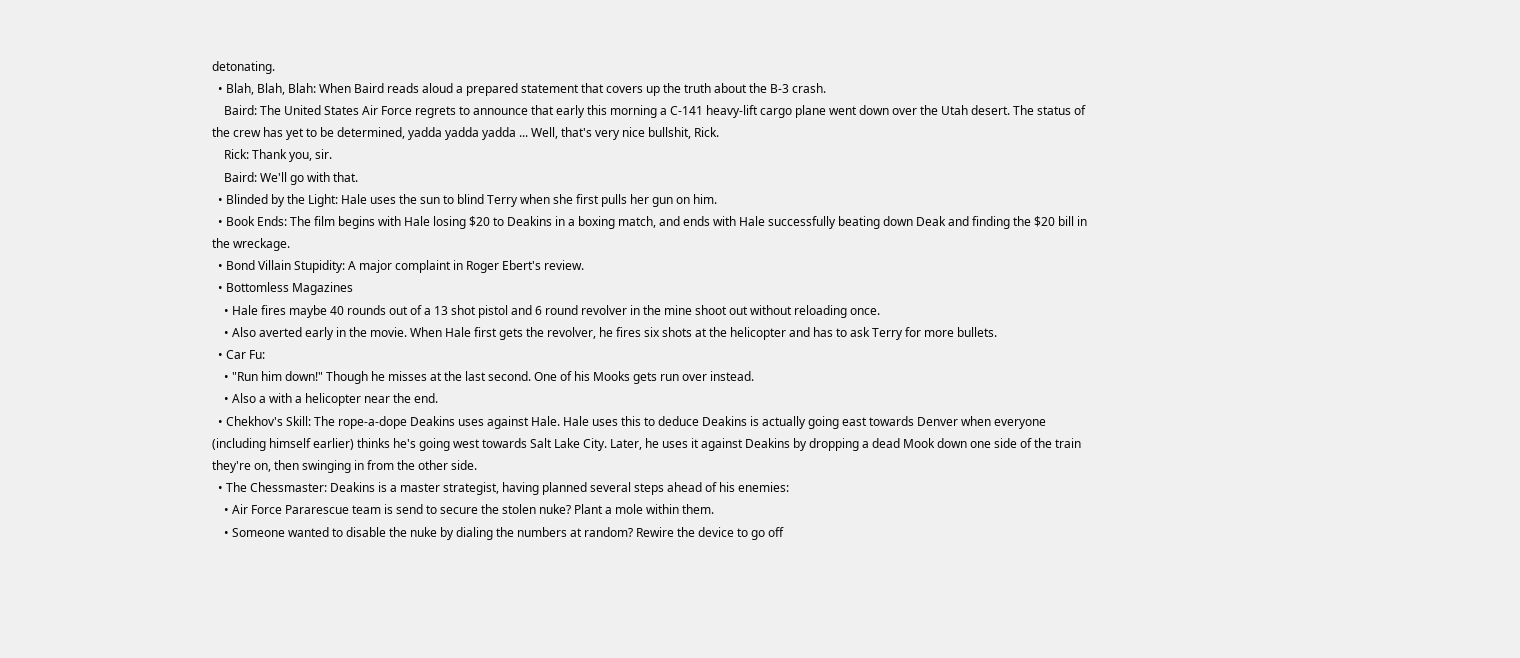detonating.
  • Blah, Blah, Blah: When Baird reads aloud a prepared statement that covers up the truth about the B-3 crash.
    Baird: The United States Air Force regrets to announce that early this morning a C-141 heavy-lift cargo plane went down over the Utah desert. The status of the crew has yet to be determined, yadda yadda yadda ... Well, that's very nice bullshit, Rick.
    Rick: Thank you, sir.
    Baird: We'll go with that.
  • Blinded by the Light: Hale uses the sun to blind Terry when she first pulls her gun on him.
  • Book Ends: The film begins with Hale losing $20 to Deakins in a boxing match, and ends with Hale successfully beating down Deak and finding the $20 bill in the wreckage.
  • Bond Villain Stupidity: A major complaint in Roger Ebert's review.
  • Bottomless Magazines
    • Hale fires maybe 40 rounds out of a 13 shot pistol and 6 round revolver in the mine shoot out without reloading once.
    • Also averted early in the movie. When Hale first gets the revolver, he fires six shots at the helicopter and has to ask Terry for more bullets.
  • Car Fu:
    • "Run him down!" Though he misses at the last second. One of his Mooks gets run over instead.
    • Also a with a helicopter near the end.
  • Chekhov's Skill: The rope-a-dope Deakins uses against Hale. Hale uses this to deduce Deakins is actually going east towards Denver when everyone (including himself earlier) thinks he's going west towards Salt Lake City. Later, he uses it against Deakins by dropping a dead Mook down one side of the train they're on, then swinging in from the other side.
  • The Chessmaster: Deakins is a master strategist, having planned several steps ahead of his enemies:
    • Air Force Pararescue team is send to secure the stolen nuke? Plant a mole within them.
    • Someone wanted to disable the nuke by dialing the numbers at random? Rewire the device to go off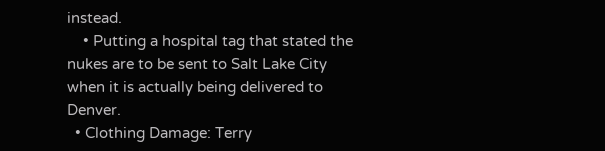instead.
    • Putting a hospital tag that stated the nukes are to be sent to Salt Lake City when it is actually being delivered to Denver.
  • Clothing Damage: Terry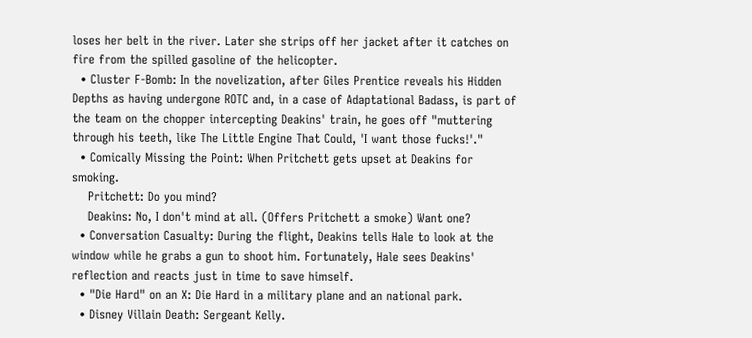loses her belt in the river. Later she strips off her jacket after it catches on fire from the spilled gasoline of the helicopter.
  • Cluster F-Bomb: In the novelization, after Giles Prentice reveals his Hidden Depths as having undergone ROTC and, in a case of Adaptational Badass, is part of the team on the chopper intercepting Deakins' train, he goes off "muttering through his teeth, like The Little Engine That Could, 'I want those fucks!'."
  • Comically Missing the Point: When Pritchett gets upset at Deakins for smoking.
    Pritchett: Do you mind?
    Deakins: No, I don't mind at all. (Offers Pritchett a smoke) Want one?
  • Conversation Casualty: During the flight, Deakins tells Hale to look at the window while he grabs a gun to shoot him. Fortunately, Hale sees Deakins' reflection and reacts just in time to save himself.
  • "Die Hard" on an X: Die Hard in a military plane and an national park.
  • Disney Villain Death: Sergeant Kelly.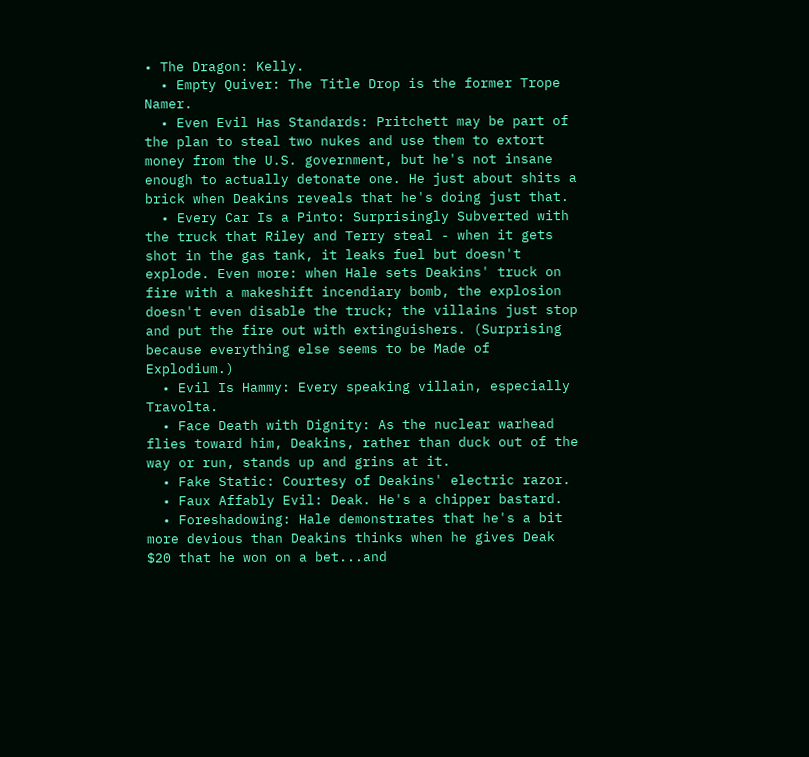• The Dragon: Kelly.
  • Empty Quiver: The Title Drop is the former Trope Namer.
  • Even Evil Has Standards: Pritchett may be part of the plan to steal two nukes and use them to extort money from the U.S. government, but he's not insane enough to actually detonate one. He just about shits a brick when Deakins reveals that he's doing just that.
  • Every Car Is a Pinto: Surprisingly Subverted with the truck that Riley and Terry steal - when it gets shot in the gas tank, it leaks fuel but doesn't explode. Even more: when Hale sets Deakins' truck on fire with a makeshift incendiary bomb, the explosion doesn't even disable the truck; the villains just stop and put the fire out with extinguishers. (Surprising because everything else seems to be Made of Explodium.)
  • Evil Is Hammy: Every speaking villain, especially Travolta.
  • Face Death with Dignity: As the nuclear warhead flies toward him, Deakins, rather than duck out of the way or run, stands up and grins at it.
  • Fake Static: Courtesy of Deakins' electric razor.
  • Faux Affably Evil: Deak. He's a chipper bastard.
  • Foreshadowing: Hale demonstrates that he's a bit more devious than Deakins thinks when he gives Deak $20 that he won on a bet...and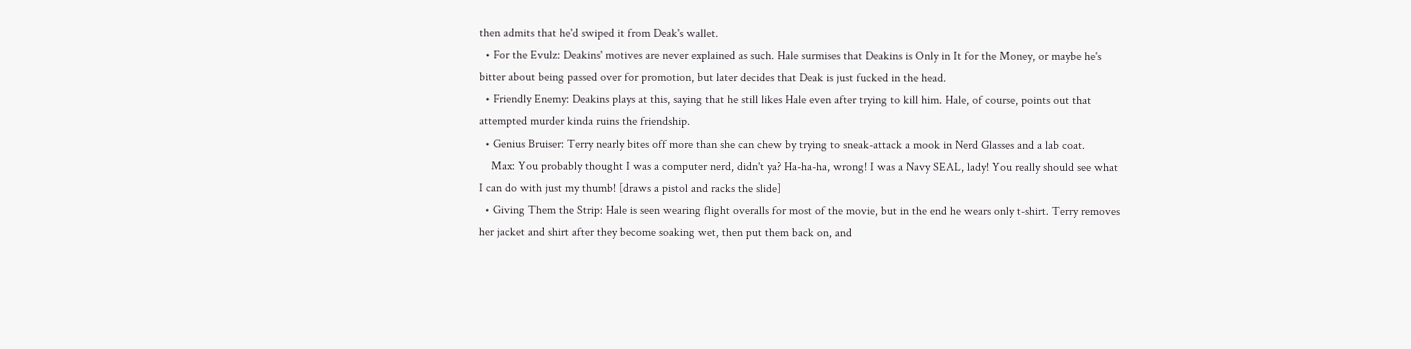then admits that he'd swiped it from Deak's wallet.
  • For the Evulz: Deakins' motives are never explained as such. Hale surmises that Deakins is Only in It for the Money, or maybe he's bitter about being passed over for promotion, but later decides that Deak is just fucked in the head.
  • Friendly Enemy: Deakins plays at this, saying that he still likes Hale even after trying to kill him. Hale, of course, points out that attempted murder kinda ruins the friendship.
  • Genius Bruiser: Terry nearly bites off more than she can chew by trying to sneak-attack a mook in Nerd Glasses and a lab coat.
    Max: You probably thought I was a computer nerd, didn't ya? Ha-ha-ha, wrong! I was a Navy SEAL, lady! You really should see what I can do with just my thumb! [draws a pistol and racks the slide]
  • Giving Them the Strip: Hale is seen wearing flight overalls for most of the movie, but in the end he wears only t-shirt. Terry removes her jacket and shirt after they become soaking wet, then put them back on, and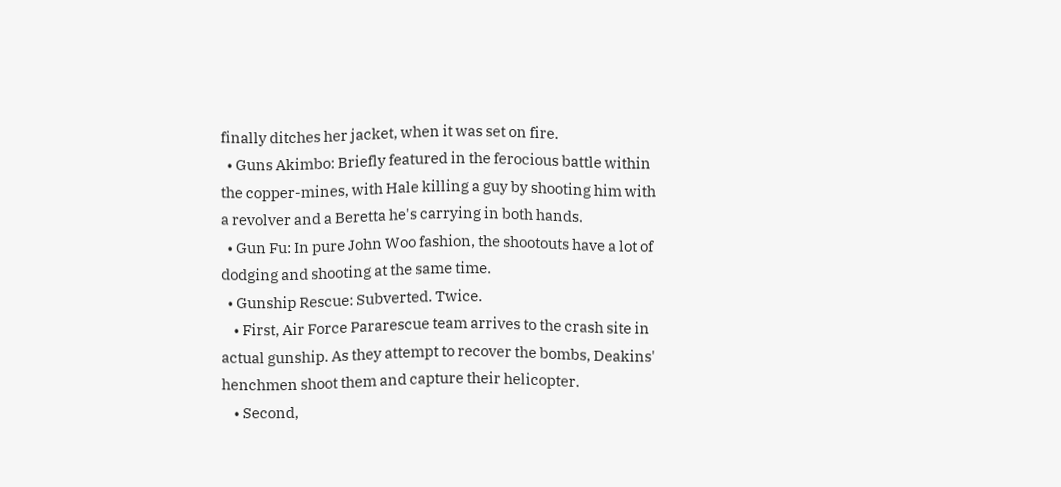finally ditches her jacket, when it was set on fire.
  • Guns Akimbo: Briefly featured in the ferocious battle within the copper-mines, with Hale killing a guy by shooting him with a revolver and a Beretta he's carrying in both hands.
  • Gun Fu: In pure John Woo fashion, the shootouts have a lot of dodging and shooting at the same time.
  • Gunship Rescue: Subverted. Twice.
    • First, Air Force Pararescue team arrives to the crash site in actual gunship. As they attempt to recover the bombs, Deakins' henchmen shoot them and capture their helicopter.
    • Second,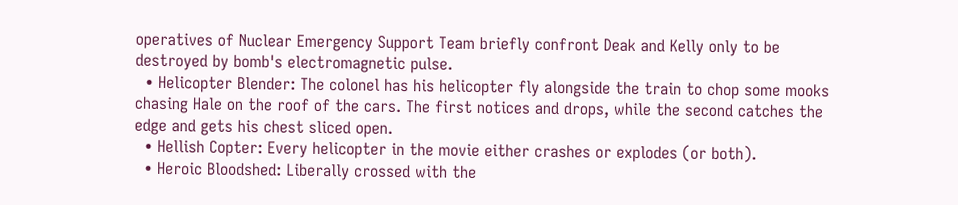operatives of Nuclear Emergency Support Team briefly confront Deak and Kelly only to be destroyed by bomb's electromagnetic pulse.
  • Helicopter Blender: The colonel has his helicopter fly alongside the train to chop some mooks chasing Hale on the roof of the cars. The first notices and drops, while the second catches the edge and gets his chest sliced open.
  • Hellish Copter: Every helicopter in the movie either crashes or explodes (or both).
  • Heroic Bloodshed: Liberally crossed with the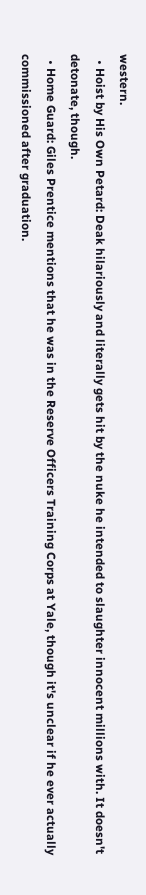western.
  • Hoist by His Own Petard: Deak hilariously and literally gets hit by the nuke he intended to slaughter innocent millions with. It doesn't detonate, though.
  • Home Guard: Giles Prentice mentions that he was in the Reserve Officers Training Corps at Yale, though it's unclear if he ever actually commissioned after graduation.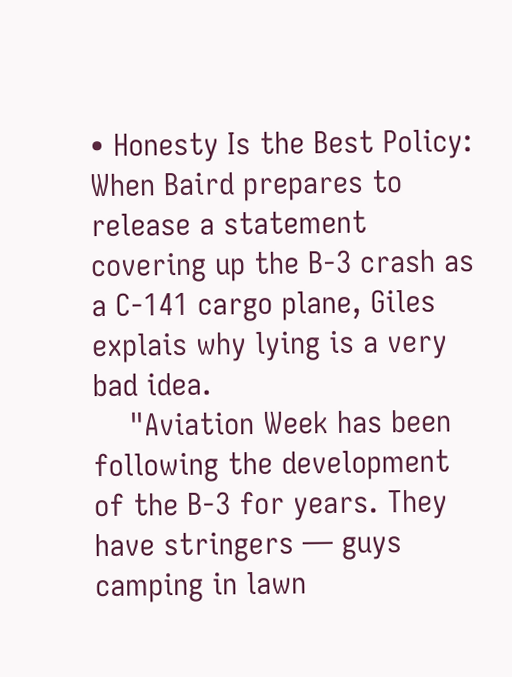• Honesty Is the Best Policy: When Baird prepares to release a statement covering up the B-3 crash as a C-141 cargo plane, Giles explais why lying is a very bad idea.
    "Aviation Week has been following the development of the B-3 for years. They have stringers — guys camping in lawn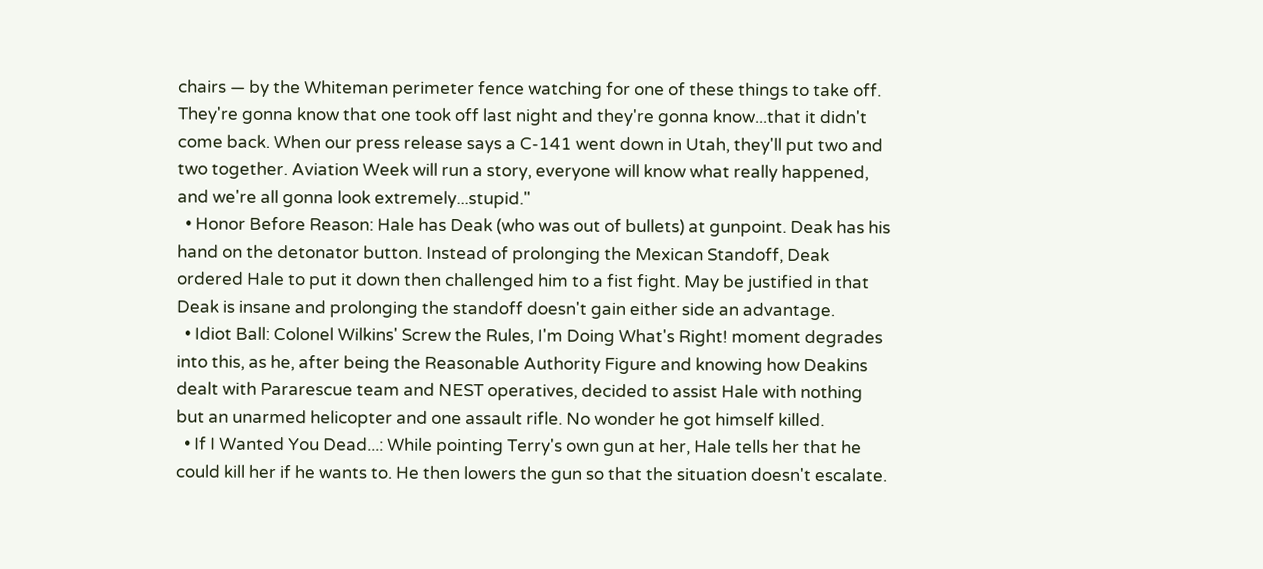chairs — by the Whiteman perimeter fence watching for one of these things to take off. They're gonna know that one took off last night and they're gonna know...that it didn't come back. When our press release says a C-141 went down in Utah, they'll put two and two together. Aviation Week will run a story, everyone will know what really happened, and we're all gonna look extremely...stupid."
  • Honor Before Reason: Hale has Deak (who was out of bullets) at gunpoint. Deak has his hand on the detonator button. Instead of prolonging the Mexican Standoff, Deak ordered Hale to put it down then challenged him to a fist fight. May be justified in that Deak is insane and prolonging the standoff doesn't gain either side an advantage.
  • Idiot Ball: Colonel Wilkins' Screw the Rules, I'm Doing What's Right! moment degrades into this, as he, after being the Reasonable Authority Figure and knowing how Deakins dealt with Pararescue team and NEST operatives, decided to assist Hale with nothing but an unarmed helicopter and one assault rifle. No wonder he got himself killed.
  • If I Wanted You Dead...: While pointing Terry's own gun at her, Hale tells her that he could kill her if he wants to. He then lowers the gun so that the situation doesn't escalate.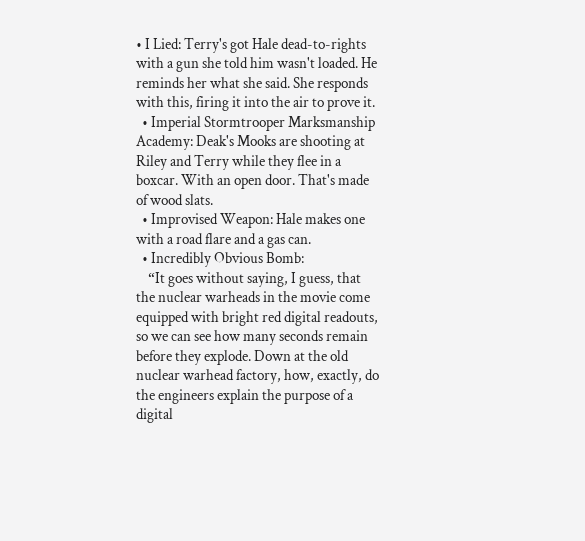• I Lied: Terry's got Hale dead-to-rights with a gun she told him wasn't loaded. He reminds her what she said. She responds with this, firing it into the air to prove it.
  • Imperial Stormtrooper Marksmanship Academy: Deak's Mooks are shooting at Riley and Terry while they flee in a boxcar. With an open door. That's made of wood slats.
  • Improvised Weapon: Hale makes one with a road flare and a gas can.
  • Incredibly Obvious Bomb:
    “It goes without saying, I guess, that the nuclear warheads in the movie come equipped with bright red digital readouts, so we can see how many seconds remain before they explode. Down at the old nuclear warhead factory, how, exactly, do the engineers explain the purpose of a digital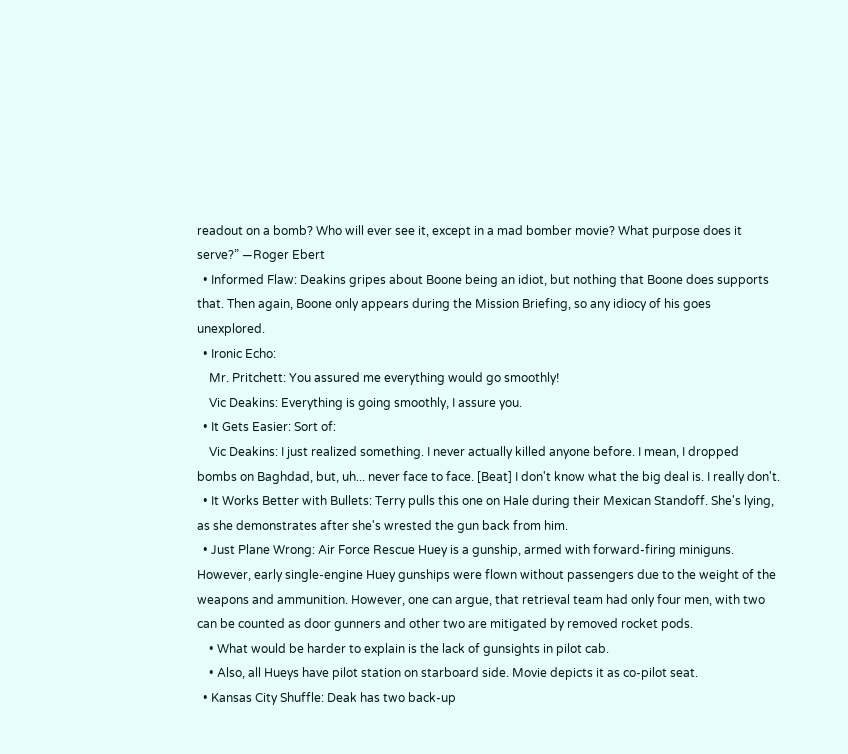readout on a bomb? Who will ever see it, except in a mad bomber movie? What purpose does it serve?” —Roger Ebert
  • Informed Flaw: Deakins gripes about Boone being an idiot, but nothing that Boone does supports that. Then again, Boone only appears during the Mission Briefing, so any idiocy of his goes unexplored.
  • Ironic Echo:
    Mr. Pritchett: You assured me everything would go smoothly!
    Vic Deakins: Everything is going smoothly, I assure you.
  • It Gets Easier: Sort of:
    Vic Deakins: I just realized something. I never actually killed anyone before. I mean, I dropped bombs on Baghdad, but, uh... never face to face. [Beat] I don't know what the big deal is. I really don't.
  • It Works Better with Bullets: Terry pulls this one on Hale during their Mexican Standoff. She's lying, as she demonstrates after she's wrested the gun back from him.
  • Just Plane Wrong: Air Force Rescue Huey is a gunship, armed with forward-firing miniguns. However, early single-engine Huey gunships were flown without passengers due to the weight of the weapons and ammunition. However, one can argue, that retrieval team had only four men, with two can be counted as door gunners and other two are mitigated by removed rocket pods.
    • What would be harder to explain is the lack of gunsights in pilot cab.
    • Also, all Hueys have pilot station on starboard side. Movie depicts it as co-pilot seat.
  • Kansas City Shuffle: Deak has two back-up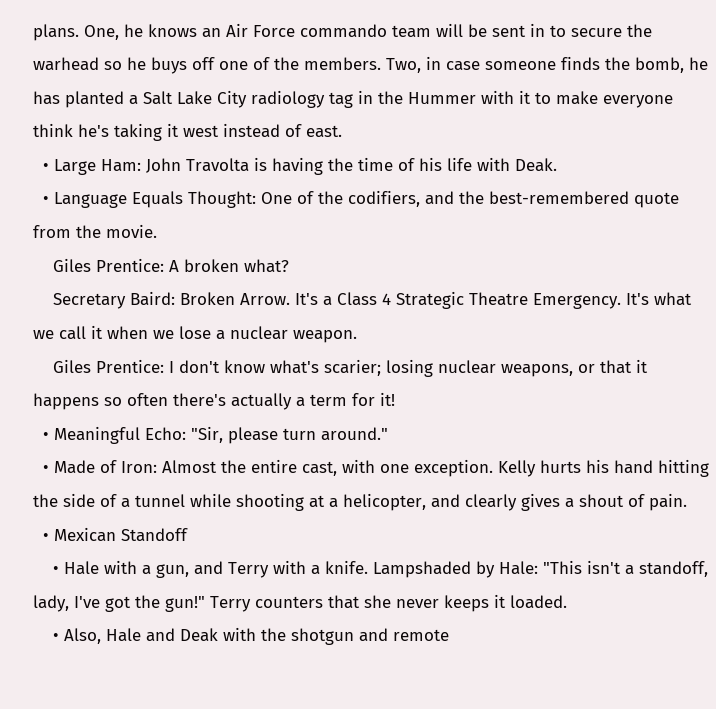plans. One, he knows an Air Force commando team will be sent in to secure the warhead so he buys off one of the members. Two, in case someone finds the bomb, he has planted a Salt Lake City radiology tag in the Hummer with it to make everyone think he's taking it west instead of east.
  • Large Ham: John Travolta is having the time of his life with Deak.
  • Language Equals Thought: One of the codifiers, and the best-remembered quote from the movie.
    Giles Prentice: A broken what?
    Secretary Baird: Broken Arrow. It's a Class 4 Strategic Theatre Emergency. It's what we call it when we lose a nuclear weapon.
    Giles Prentice: I don't know what's scarier; losing nuclear weapons, or that it happens so often there's actually a term for it!
  • Meaningful Echo: "Sir, please turn around."
  • Made of Iron: Almost the entire cast, with one exception. Kelly hurts his hand hitting the side of a tunnel while shooting at a helicopter, and clearly gives a shout of pain.
  • Mexican Standoff
    • Hale with a gun, and Terry with a knife. Lampshaded by Hale: "This isn't a standoff, lady, I've got the gun!" Terry counters that she never keeps it loaded.
    • Also, Hale and Deak with the shotgun and remote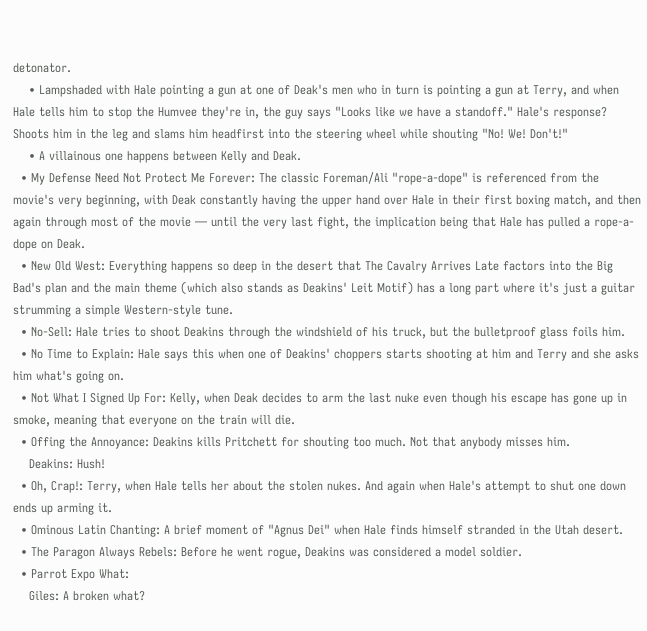detonator.
    • Lampshaded with Hale pointing a gun at one of Deak's men who in turn is pointing a gun at Terry, and when Hale tells him to stop the Humvee they're in, the guy says "Looks like we have a standoff." Hale's response? Shoots him in the leg and slams him headfirst into the steering wheel while shouting "No! We! Don't!"
    • A villainous one happens between Kelly and Deak.
  • My Defense Need Not Protect Me Forever: The classic Foreman/Ali "rope-a-dope" is referenced from the movie's very beginning, with Deak constantly having the upper hand over Hale in their first boxing match, and then again through most of the movie — until the very last fight, the implication being that Hale has pulled a rope-a-dope on Deak.
  • New Old West: Everything happens so deep in the desert that The Cavalry Arrives Late factors into the Big Bad's plan and the main theme (which also stands as Deakins' Leit Motif) has a long part where it's just a guitar strumming a simple Western-style tune.
  • No-Sell: Hale tries to shoot Deakins through the windshield of his truck, but the bulletproof glass foils him.
  • No Time to Explain: Hale says this when one of Deakins' choppers starts shooting at him and Terry and she asks him what's going on.
  • Not What I Signed Up For: Kelly, when Deak decides to arm the last nuke even though his escape has gone up in smoke, meaning that everyone on the train will die.
  • Offing the Annoyance: Deakins kills Pritchett for shouting too much. Not that anybody misses him.
    Deakins: Hush!
  • Oh, Crap!: Terry, when Hale tells her about the stolen nukes. And again when Hale's attempt to shut one down ends up arming it.
  • Ominous Latin Chanting: A brief moment of "Agnus Dei" when Hale finds himself stranded in the Utah desert.
  • The Paragon Always Rebels: Before he went rogue, Deakins was considered a model soldier.
  • Parrot Expo What:
    Giles: A broken what?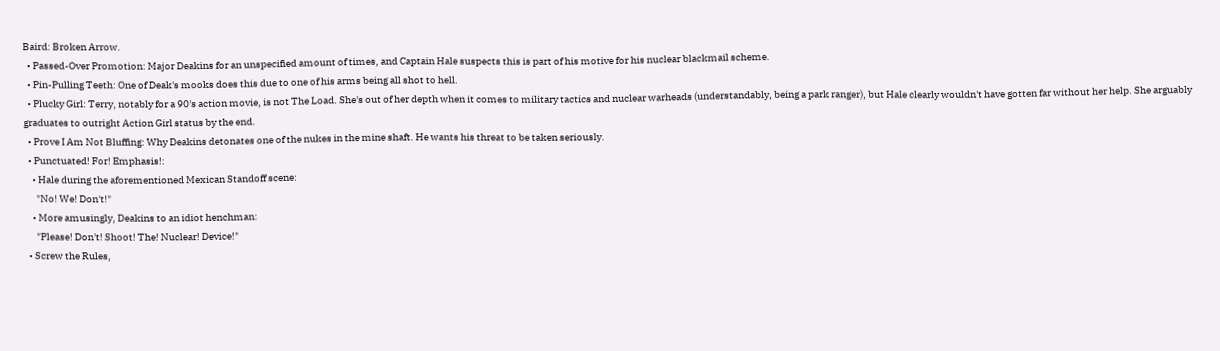Baird: Broken Arrow.
  • Passed-Over Promotion: Major Deakins for an unspecified amount of times, and Captain Hale suspects this is part of his motive for his nuclear blackmail scheme.
  • Pin-Pulling Teeth: One of Deak's mooks does this due to one of his arms being all shot to hell.
  • Plucky Girl: Terry, notably for a 90's action movie, is not The Load. She's out of her depth when it comes to military tactics and nuclear warheads (understandably, being a park ranger), but Hale clearly wouldn't have gotten far without her help. She arguably graduates to outright Action Girl status by the end.
  • Prove I Am Not Bluffing: Why Deakins detonates one of the nukes in the mine shaft. He wants his threat to be taken seriously.
  • Punctuated! For! Emphasis!:
    • Hale during the aforementioned Mexican Standoff scene:
      "No! We! Don't!"
    • More amusingly, Deakins to an idiot henchman:
      "Please! Don't! Shoot! The! Nuclear! Device!"
  • Screw the Rules,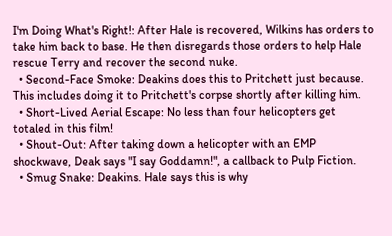I'm Doing What's Right!: After Hale is recovered, Wilkins has orders to take him back to base. He then disregards those orders to help Hale rescue Terry and recover the second nuke.
  • Second-Face Smoke: Deakins does this to Pritchett just because. This includes doing it to Pritchett's corpse shortly after killing him.
  • Short-Lived Aerial Escape: No less than four helicopters get totaled in this film!
  • Shout-Out: After taking down a helicopter with an EMP shockwave, Deak says "I say Goddamn!", a callback to Pulp Fiction.
  • Smug Snake: Deakins. Hale says this is why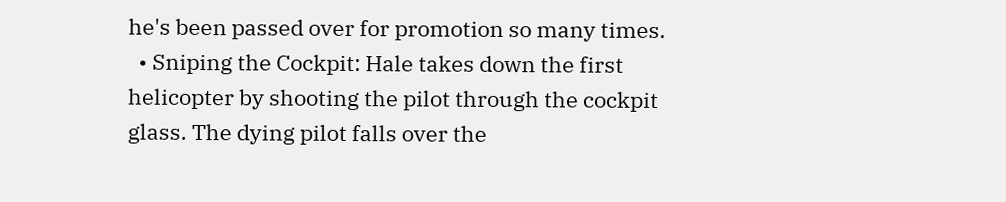he's been passed over for promotion so many times.
  • Sniping the Cockpit: Hale takes down the first helicopter by shooting the pilot through the cockpit glass. The dying pilot falls over the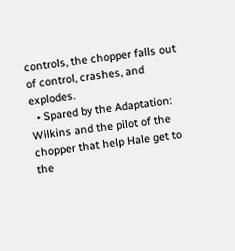controls, the chopper falls out of control, crashes, and explodes.
  • Spared by the Adaptation: Wilkins and the pilot of the chopper that help Hale get to the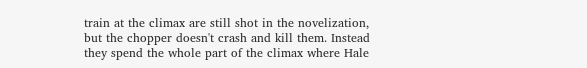train at the climax are still shot in the novelization, but the chopper doesn't crash and kill them. Instead they spend the whole part of the climax where Hale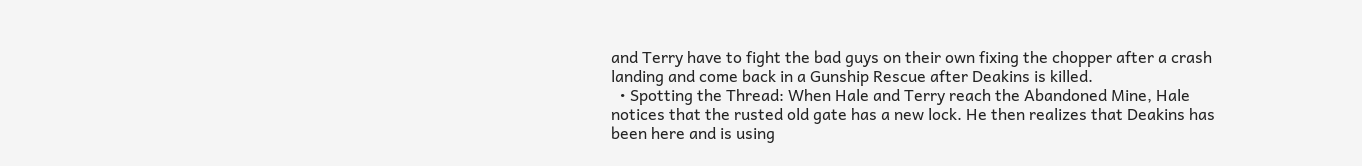and Terry have to fight the bad guys on their own fixing the chopper after a crash landing and come back in a Gunship Rescue after Deakins is killed.
  • Spotting the Thread: When Hale and Terry reach the Abandoned Mine, Hale notices that the rusted old gate has a new lock. He then realizes that Deakins has been here and is using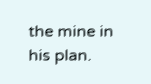the mine in his plan.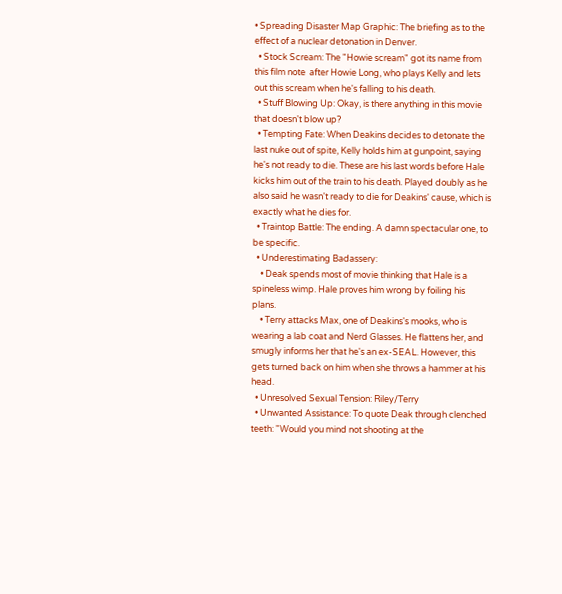• Spreading Disaster Map Graphic: The briefing as to the effect of a nuclear detonation in Denver.
  • Stock Scream: The "Howie scream" got its name from this film note  after Howie Long, who plays Kelly and lets out this scream when he's falling to his death.
  • Stuff Blowing Up: Okay, is there anything in this movie that doesn't blow up?
  • Tempting Fate: When Deakins decides to detonate the last nuke out of spite, Kelly holds him at gunpoint, saying he's not ready to die. These are his last words before Hale kicks him out of the train to his death. Played doubly as he also said he wasn't ready to die for Deakins' cause, which is exactly what he dies for.
  • Traintop Battle: The ending. A damn spectacular one, to be specific.
  • Underestimating Badassery:
    • Deak spends most of movie thinking that Hale is a spineless wimp. Hale proves him wrong by foiling his plans.
    • Terry attacks Max, one of Deakins's mooks, who is wearing a lab coat and Nerd Glasses. He flattens her, and smugly informs her that he's an ex-SEAL. However, this gets turned back on him when she throws a hammer at his head.
  • Unresolved Sexual Tension: Riley/Terry
  • Unwanted Assistance: To quote Deak through clenched teeth: "Would you mind not shooting at the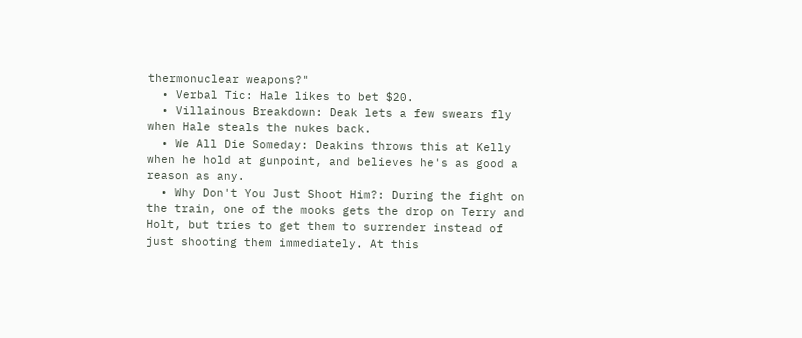thermonuclear weapons?"
  • Verbal Tic: Hale likes to bet $20.
  • Villainous Breakdown: Deak lets a few swears fly when Hale steals the nukes back.
  • We All Die Someday: Deakins throws this at Kelly when he hold at gunpoint, and believes he's as good a reason as any.
  • Why Don't You Just Shoot Him?: During the fight on the train, one of the mooks gets the drop on Terry and Holt, but tries to get them to surrender instead of just shooting them immediately. At this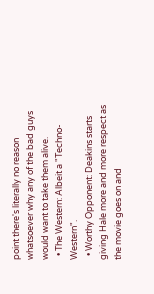point there's literally no reason whatsoever why any of the bad guys would want to take them alive.
  • The Western: Albeit a "Techno-Western".
  • Worthy Opponent: Deakins starts giving Hale more and more respect as the movie goes on and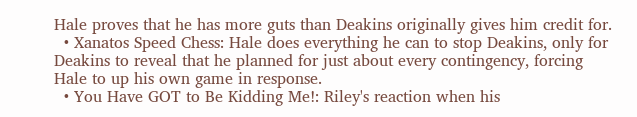Hale proves that he has more guts than Deakins originally gives him credit for.
  • Xanatos Speed Chess: Hale does everything he can to stop Deakins, only for Deakins to reveal that he planned for just about every contingency, forcing Hale to up his own game in response.
  • You Have GOT to Be Kidding Me!: Riley's reaction when his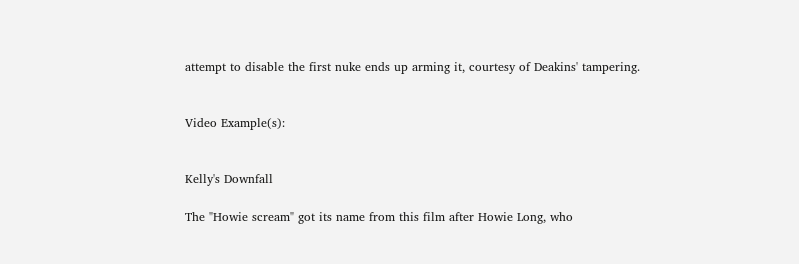attempt to disable the first nuke ends up arming it, courtesy of Deakins' tampering.


Video Example(s):


Kelly's Downfall

The "Howie scream" got its name from this film after Howie Long, who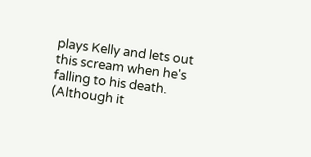plays Kelly and lets out this scream when he's falling to his death. (Although it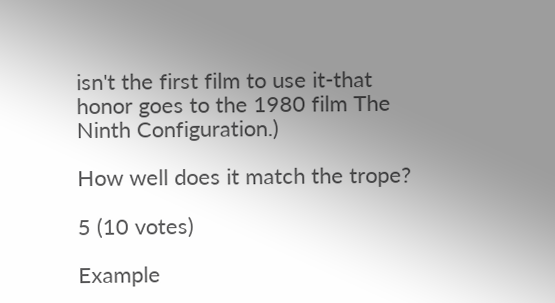isn't the first film to use it-that honor goes to the 1980 film The Ninth Configuration.)

How well does it match the trope?

5 (10 votes)

Example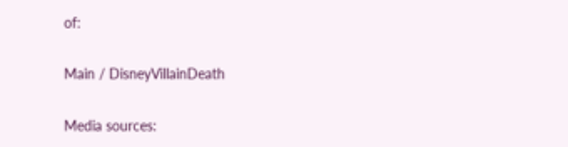of:

Main / DisneyVillainDeath

Media sources: